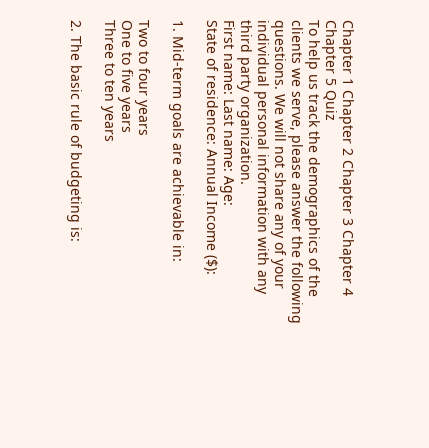Chapter 1 Chapter 2 Chapter 3 Chapter 4 Chapter 5 Quiz
To help us track the demographics of the clients we serve, please answer the following questions. We will not share any of your individual personal information with any third party organization.
First name: Last name: Age:
State of residence: Annual Income ($):

1. Mid-term goals are achievable in:

Two to four years
One to five years
Three to ten years

2. The basic rule of budgeting is: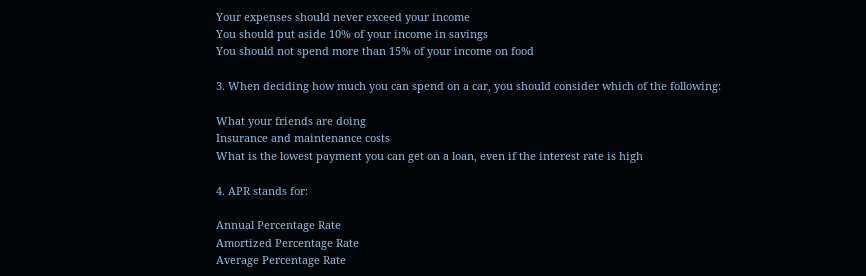Your expenses should never exceed your income
You should put aside 10% of your income in savings
You should not spend more than 15% of your income on food

3. When deciding how much you can spend on a car, you should consider which of the following:

What your friends are doing
Insurance and maintenance costs
What is the lowest payment you can get on a loan, even if the interest rate is high

4. APR stands for:

Annual Percentage Rate
Amortized Percentage Rate
Average Percentage Rate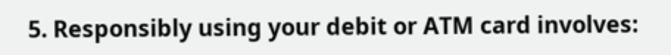5. Responsibly using your debit or ATM card involves: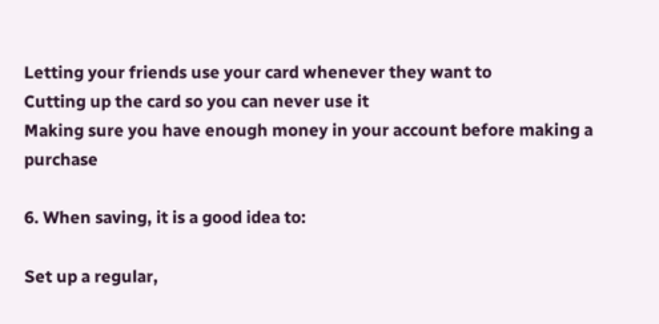Letting your friends use your card whenever they want to
Cutting up the card so you can never use it
Making sure you have enough money in your account before making a purchase

6. When saving, it is a good idea to:

Set up a regular,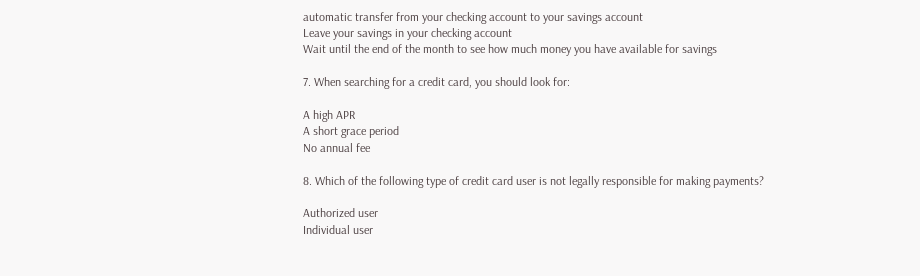automatic transfer from your checking account to your savings account
Leave your savings in your checking account
Wait until the end of the month to see how much money you have available for savings

7. When searching for a credit card, you should look for:

A high APR
A short grace period
No annual fee

8. Which of the following type of credit card user is not legally responsible for making payments?

Authorized user
Individual user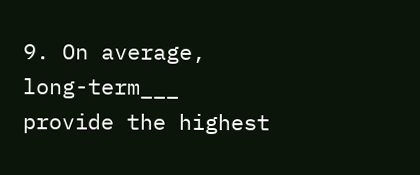9. On average, long-term___ provide the highest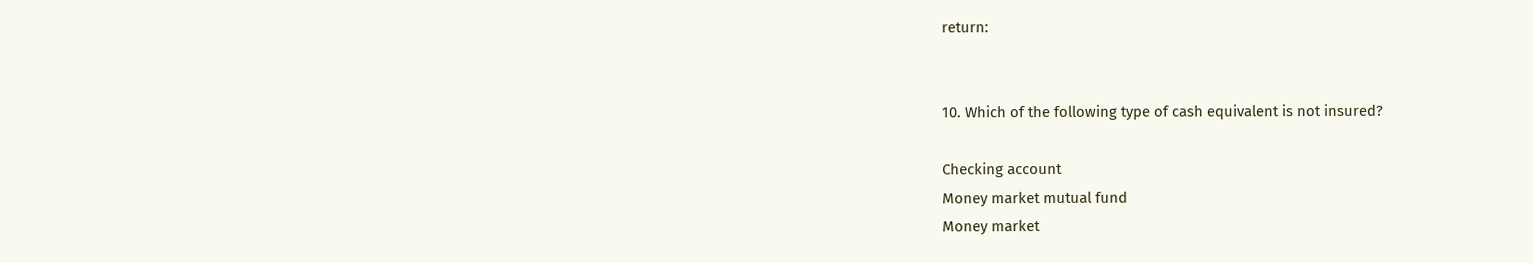return:


10. Which of the following type of cash equivalent is not insured?

Checking account
Money market mutual fund
Money market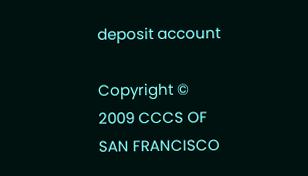deposit account

Copyright © 2009 CCCS OF SAN FRANCISCO